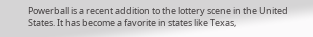Powerball is a recent addition to the lottery scene in the United States. It has become a favorite in states like Texas,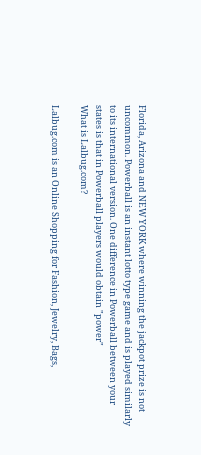Florida, Arizona and NEW YORK where winning the jackpot prize is not uncommon. Powerball is an instant lotto type game and is played similarly to its international version. One difference in Powerball between your states is that in Powerball players would obtain "power"
What is Lalbug.com?

Lalbug.com is an Online Shopping for Fashion, Jewelry, Bags,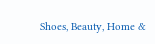Shoes, Beauty, Home &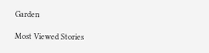Garden

Most Viewed Stories